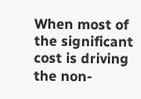When most of the significant cost is driving the non-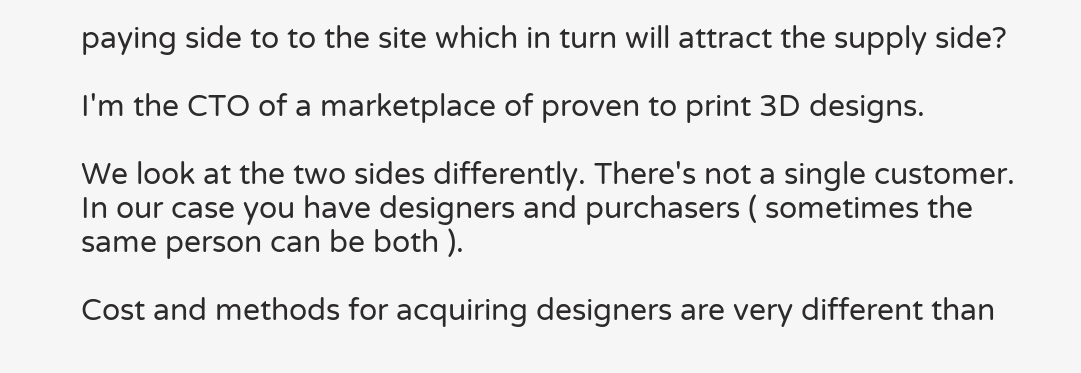paying side to to the site which in turn will attract the supply side?

I'm the CTO of a marketplace of proven to print 3D designs.

We look at the two sides differently. There's not a single customer. In our case you have designers and purchasers ( sometimes the same person can be both ).

Cost and methods for acquiring designers are very different than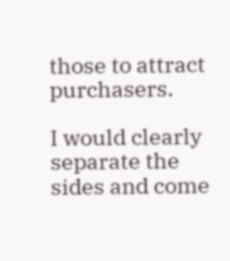those to attract purchasers.

I would clearly separate the sides and come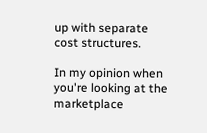up with separate cost structures.

In my opinion when you're looking at the marketplace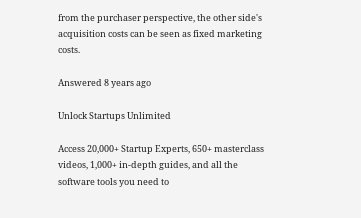from the purchaser perspective, the other side's acquisition costs can be seen as fixed marketing costs.

Answered 8 years ago

Unlock Startups Unlimited

Access 20,000+ Startup Experts, 650+ masterclass videos, 1,000+ in-depth guides, and all the software tools you need to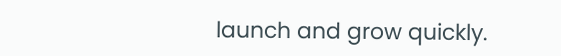launch and grow quickly.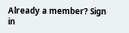Already a member? Sign in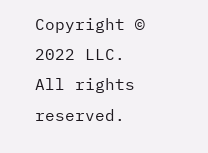Copyright © 2022 LLC. All rights reserved.